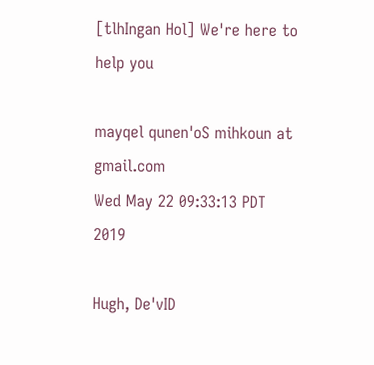[tlhIngan Hol] We're here to help you

mayqel qunen'oS mihkoun at gmail.com
Wed May 22 09:33:13 PDT 2019

Hugh, De'vID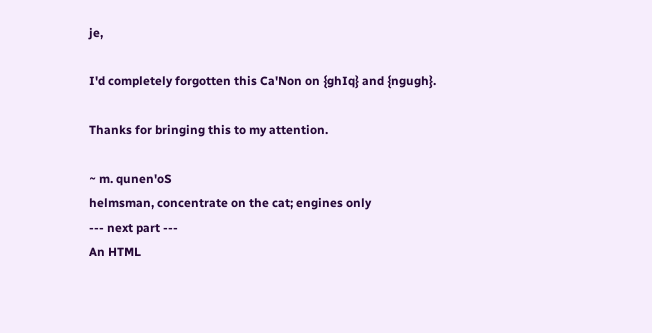je,

I'd completely forgotten this Ca'Non on {ghIq} and {ngugh}.

Thanks for bringing this to my attention.

~ m. qunen'oS
helmsman, concentrate on the cat; engines only
--- next part ---
An HTML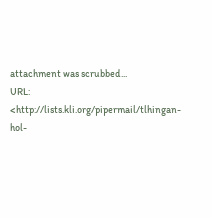attachment was scrubbed...
URL: <http://lists.kli.org/pipermail/tlhingan-hol-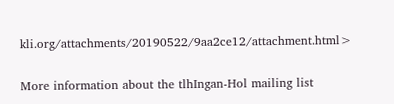kli.org/attachments/20190522/9aa2ce12/attachment.html>

More information about the tlhIngan-Hol mailing list